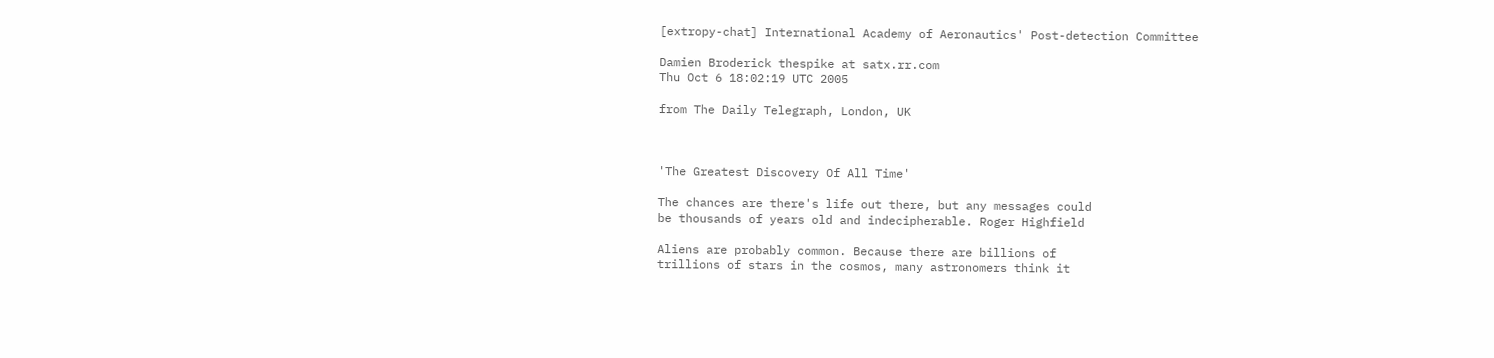[extropy-chat] International Academy of Aeronautics' Post-detection Committee

Damien Broderick thespike at satx.rr.com
Thu Oct 6 18:02:19 UTC 2005

from The Daily Telegraph, London, UK



'The Greatest Discovery Of All Time'

The chances are there's life out there, but any messages could
be thousands of years old and indecipherable. Roger Highfield

Aliens are probably common. Because there are billions of
trillions of stars in the cosmos, many astronomers think it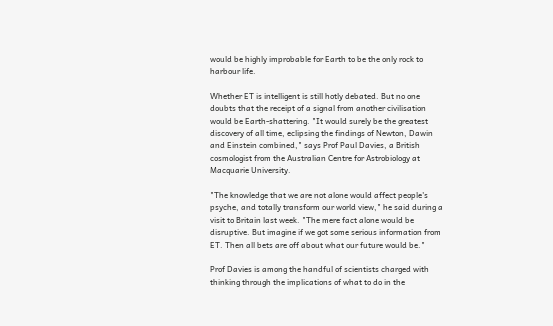would be highly improbable for Earth to be the only rock to
harbour life.

Whether ET is intelligent is still hotly debated. But no one
doubts that the receipt of a signal from another civilisation
would be Earth-shattering. "It would surely be the greatest
discovery of all time, eclipsing the findings of Newton, Dawin
and Einstein combined," says Prof Paul Davies, a British
cosmologist from the Australian Centre for Astrobiology at
Macquarie University.

"The knowledge that we are not alone would affect people's
psyche, and totally transform our world view," he said during a
visit to Britain last week. "The mere fact alone would be
disruptive. But imagine if we got some serious information from
ET. Then all bets are off about what our future would be."

Prof Davies is among the handful of scientists charged with
thinking through the implications of what to do in the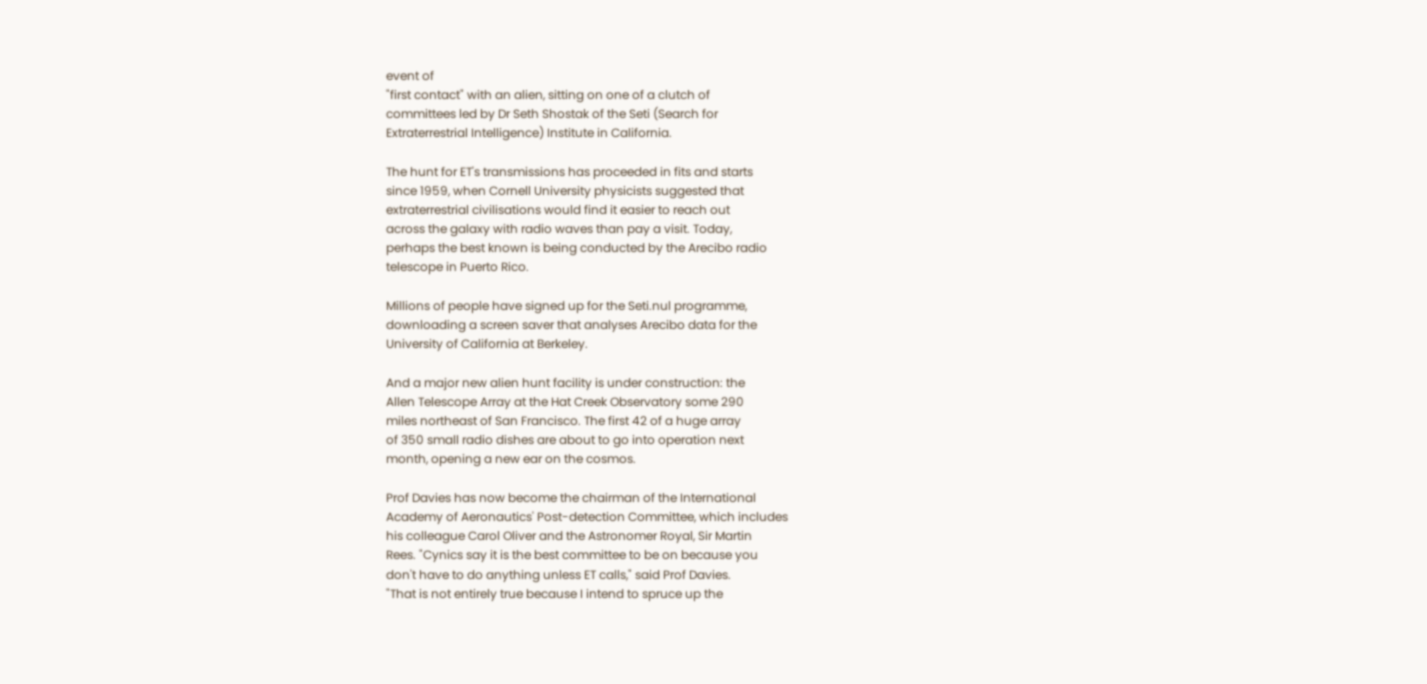event of
"first contact" with an alien, sitting on one of a clutch of
committees led by Dr Seth Shostak of the Seti (Search for
Extraterrestrial Intelligence) Institute in California.

The hunt for ET's transmissions has proceeded in fits and starts
since 1959, when Cornell University physicists suggested that
extraterrestrial civilisations would find it easier to reach out
across the galaxy with radio waves than pay a visit. Today,
perhaps the best known is being conducted by the Arecibo radio
telescope in Puerto Rico.

Millions of people have signed up for the Seti.nul programme,
downloading a screen saver that analyses Arecibo data for the
University of California at Berkeley.

And a major new alien hunt facility is under construction: the
Allen Telescope Array at the Hat Creek Observatory some 290
miles northeast of San Francisco. The first 42 of a huge array
of 350 small radio dishes are about to go into operation next
month, opening a new ear on the cosmos.

Prof Davies has now become the chairman of the International
Academy of Aeronautics' Post-detection Committee, which includes
his colleague Carol Oliver and the Astronomer Royal, Sir Martin
Rees. "Cynics say it is the best committee to be on because you
don't have to do anything unless ET calls," said Prof Davies.
"That is not entirely true because I intend to spruce up the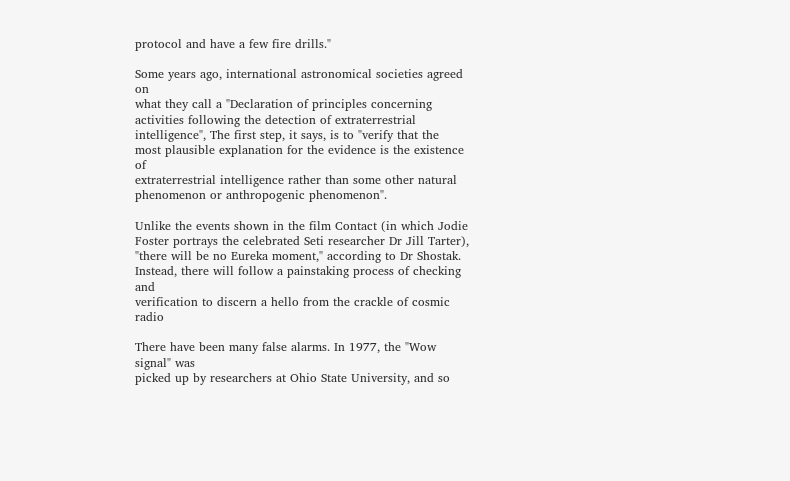protocol and have a few fire drills."

Some years ago, international astronomical societies agreed on
what they call a "Declaration of principles concerning
activities following the detection of extraterrestrial
intelligence", The first step, it says, is to "verify that the
most plausible explanation for the evidence is the existence of
extraterrestrial intelligence rather than some other natural
phenomenon or anthropogenic phenomenon".

Unlike the events shown in the film Contact (in which Jodie
Foster portrays the celebrated Seti researcher Dr Jill Tarter),
"there will be no Eureka moment," according to Dr Shostak.
Instead, there will follow a painstaking process of checking and
verification to discern a hello from the crackle of cosmic radio

There have been many false alarms. In 1977, the "Wow signal" was
picked up by researchers at Ohio State University, and so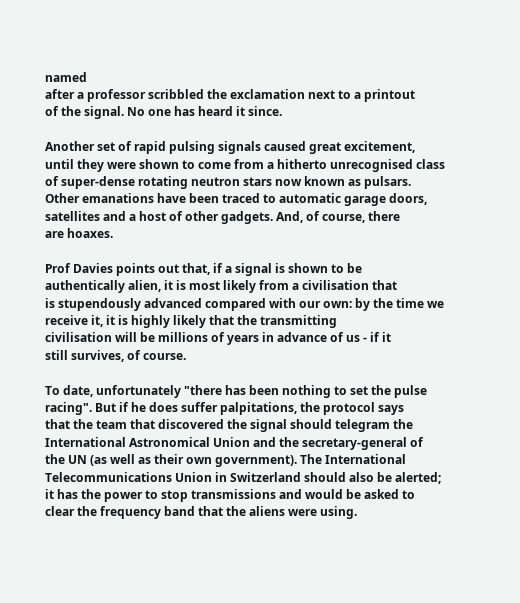named
after a professor scribbled the exclamation next to a printout
of the signal. No one has heard it since.

Another set of rapid pulsing signals caused great excitement,
until they were shown to come from a hitherto unrecognised class
of super-dense rotating neutron stars now known as pulsars.
Other emanations have been traced to automatic garage doors,
satellites and a host of other gadgets. And, of course, there
are hoaxes.

Prof Davies points out that, if a signal is shown to be
authentically alien, it is most likely from a civilisation that
is stupendously advanced compared with our own: by the time we
receive it, it is highly likely that the transmitting
civilisation will be millions of years in advance of us - if it
still survives, of course.

To date, unfortunately "there has been nothing to set the pulse
racing". But if he does suffer palpitations, the protocol says
that the team that discovered the signal should telegram the
International Astronomical Union and the secretary-general of
the UN (as well as their own government). The International
Telecommunications Union in Switzerland should also be alerted;
it has the power to stop transmissions and would be asked to
clear the frequency band that the aliens were using.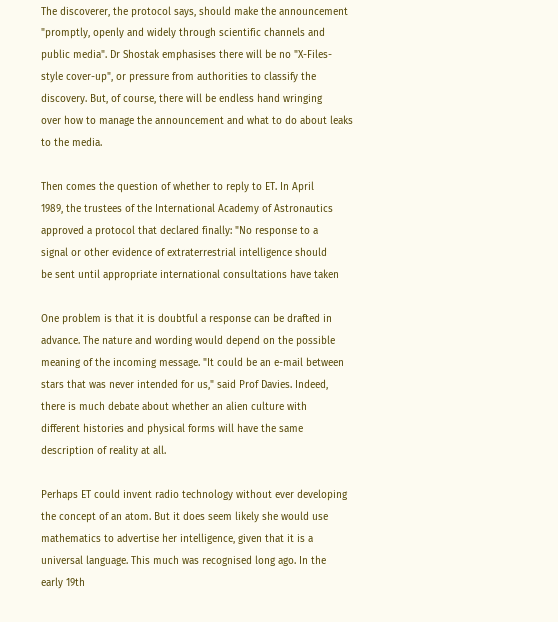The discoverer, the protocol says, should make the announcement
"promptly, openly and widely through scientific channels and
public media". Dr Shostak emphasises there will be no "X-Files-
style cover-up", or pressure from authorities to classify the
discovery. But, of course, there will be endless hand wringing
over how to manage the announcement and what to do about leaks
to the media.

Then comes the question of whether to reply to ET. In April
1989, the trustees of the International Academy of Astronautics
approved a protocol that declared finally: "No response to a
signal or other evidence of extraterrestrial intelligence should
be sent until appropriate international consultations have taken

One problem is that it is doubtful a response can be drafted in
advance. The nature and wording would depend on the possible
meaning of the incoming message. "It could be an e-mail between
stars that was never intended for us," said Prof Davies. Indeed,
there is much debate about whether an alien culture with
different histories and physical forms will have the same
description of reality at all.

Perhaps ET could invent radio technology without ever developing
the concept of an atom. But it does seem likely she would use
mathematics to advertise her intelligence, given that it is a
universal language. This much was recognised long ago. In the
early 19th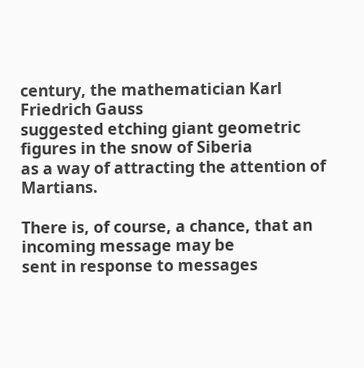century, the mathematician Karl Friedrich Gauss
suggested etching giant geometric figures in the snow of Siberia
as a way of attracting the attention of Martians.

There is, of course, a chance, that an incoming message may be
sent in response to messages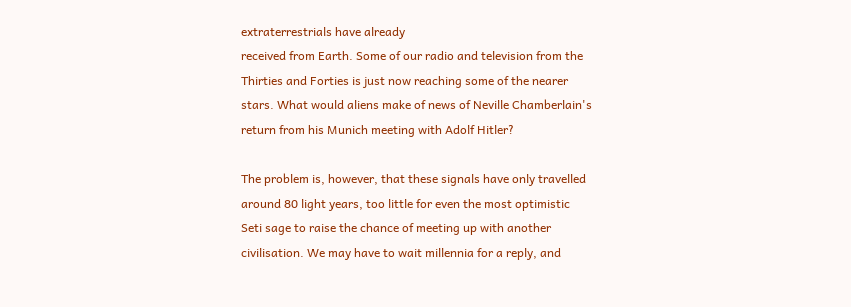extraterrestrials have already
received from Earth. Some of our radio and television from the
Thirties and Forties is just now reaching some of the nearer
stars. What would aliens make of news of Neville Chamberlain's
return from his Munich meeting with Adolf Hitler?

The problem is, however, that these signals have only travelled
around 80 light years, too little for even the most optimistic
Seti sage to raise the chance of meeting up with another
civilisation. We may have to wait millennia for a reply, and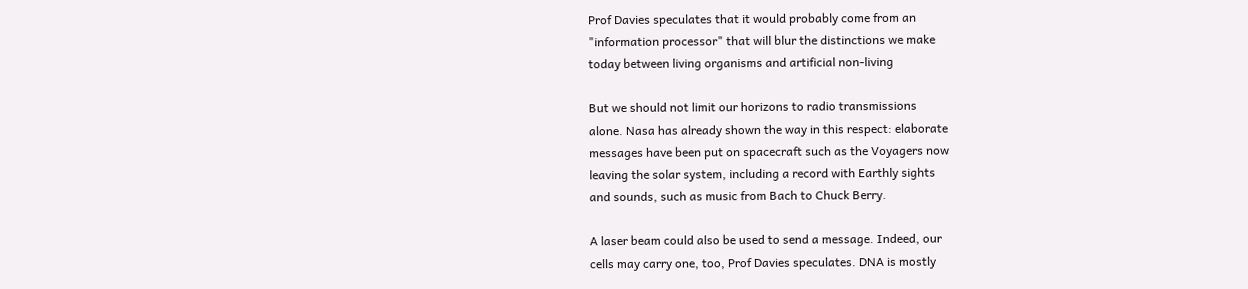Prof Davies speculates that it would probably come from an
"information processor" that will blur the distinctions we make
today between living organisms and artificial non-living

But we should not limit our horizons to radio transmissions
alone. Nasa has already shown the way in this respect: elaborate
messages have been put on spacecraft such as the Voyagers now
leaving the solar system, including a record with Earthly sights
and sounds, such as music from Bach to Chuck Berry.

A laser beam could also be used to send a message. Indeed, our
cells may carry one, too, Prof Davies speculates. DNA is mostly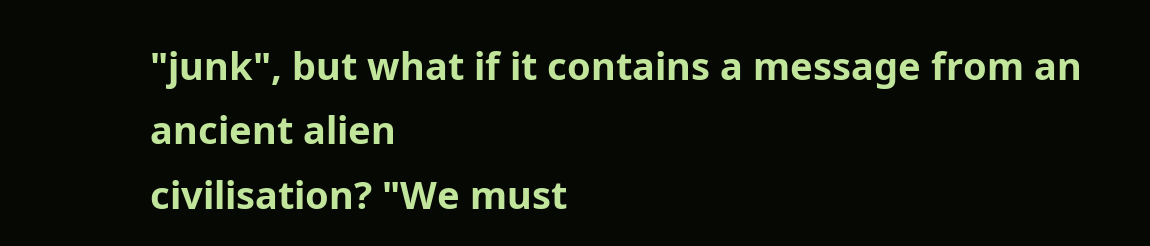"junk", but what if it contains a message from an ancient alien
civilisation? "We must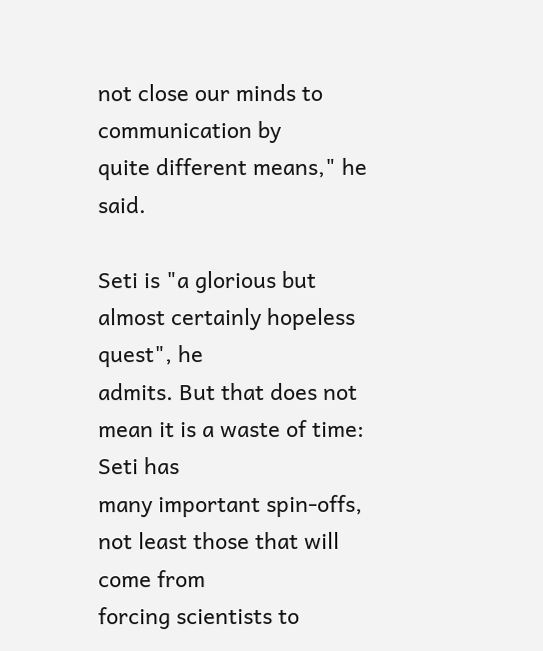not close our minds to communication by
quite different means," he said.

Seti is "a glorious but almost certainly hopeless quest", he
admits. But that does not mean it is a waste of time: Seti has
many important spin-offs, not least those that will come from
forcing scientists to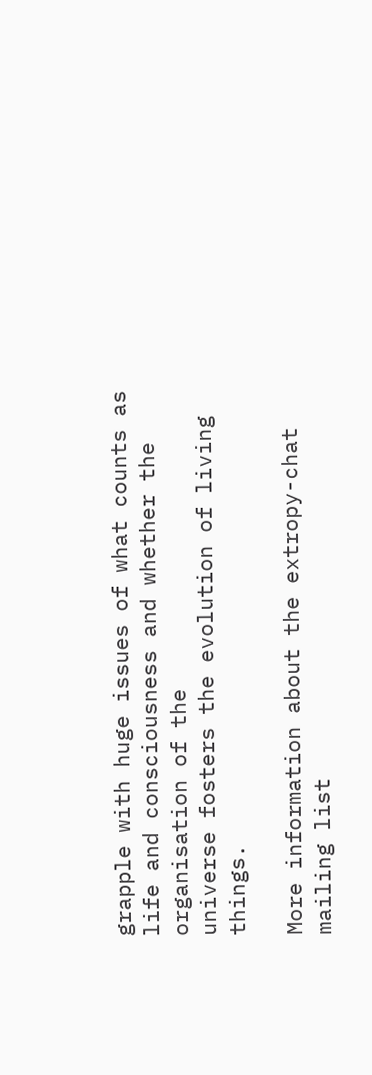grapple with huge issues of what counts as
life and consciousness and whether the organisation of the
universe fosters the evolution of living things.

More information about the extropy-chat mailing list